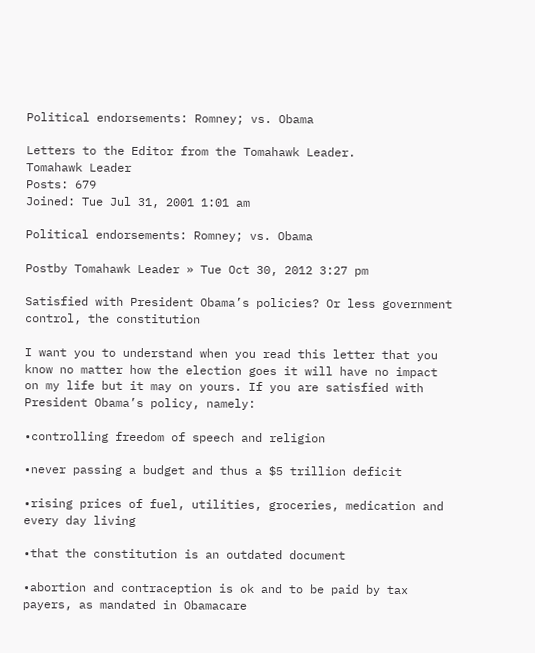Political endorsements: Romney; vs. Obama

Letters to the Editor from the Tomahawk Leader.
Tomahawk Leader
Posts: 679
Joined: Tue Jul 31, 2001 1:01 am

Political endorsements: Romney; vs. Obama

Postby Tomahawk Leader » Tue Oct 30, 2012 3:27 pm

Satisfied with President Obama’s policies? Or less government control, the constitution

I want you to understand when you read this letter that you know no matter how the election goes it will have no impact on my life but it may on yours. If you are satisfied with President Obama’s policy, namely:

•controlling freedom of speech and religion

•never passing a budget and thus a $5 trillion deficit

•rising prices of fuel, utilities, groceries, medication and every day living

•that the constitution is an outdated document

•abortion and contraception is ok and to be paid by tax payers, as mandated in Obamacare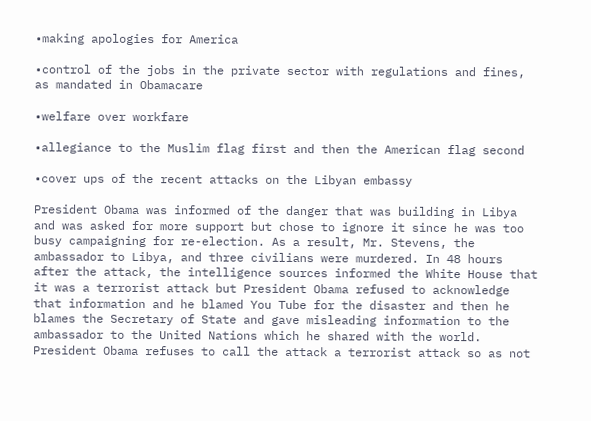•making apologies for America

•control of the jobs in the private sector with regulations and fines, as mandated in Obamacare

•welfare over workfare

•allegiance to the Muslim flag first and then the American flag second

•cover ups of the recent attacks on the Libyan embassy

President Obama was informed of the danger that was building in Libya and was asked for more support but chose to ignore it since he was too busy campaigning for re-election. As a result, Mr. Stevens, the ambassador to Libya, and three civilians were murdered. In 48 hours after the attack, the intelligence sources informed the White House that it was a terrorist attack but President Obama refused to acknowledge that information and he blamed You Tube for the disaster and then he blames the Secretary of State and gave misleading information to the ambassador to the United Nations which he shared with the world. President Obama refuses to call the attack a terrorist attack so as not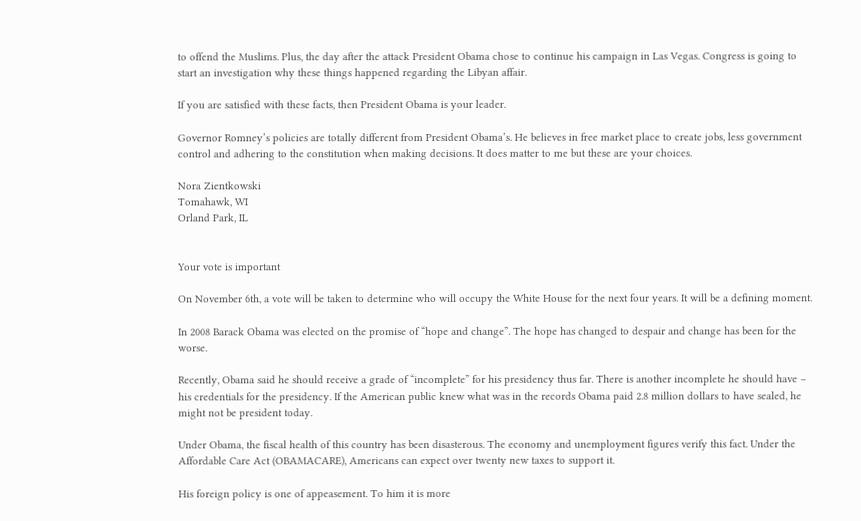to offend the Muslims. Plus, the day after the attack President Obama chose to continue his campaign in Las Vegas. Congress is going to start an investigation why these things happened regarding the Libyan affair.

If you are satisfied with these facts, then President Obama is your leader.

Governor Romney’s policies are totally different from President Obama’s. He believes in free market place to create jobs, less government control and adhering to the constitution when making decisions. It does matter to me but these are your choices.

Nora Zientkowski
Tomahawk, WI
Orland Park, IL


Your vote is important

On November 6th, a vote will be taken to determine who will occupy the White House for the next four years. It will be a defining moment.

In 2008 Barack Obama was elected on the promise of “hope and change”. The hope has changed to despair and change has been for the worse.

Recently, Obama said he should receive a grade of “incomplete” for his presidency thus far. There is another incomplete he should have – his credentials for the presidency. If the American public knew what was in the records Obama paid 2.8 million dollars to have sealed, he might not be president today.

Under Obama, the fiscal health of this country has been disasterous. The economy and unemployment figures verify this fact. Under the Affordable Care Act (OBAMACARE), Americans can expect over twenty new taxes to support it.

His foreign policy is one of appeasement. To him it is more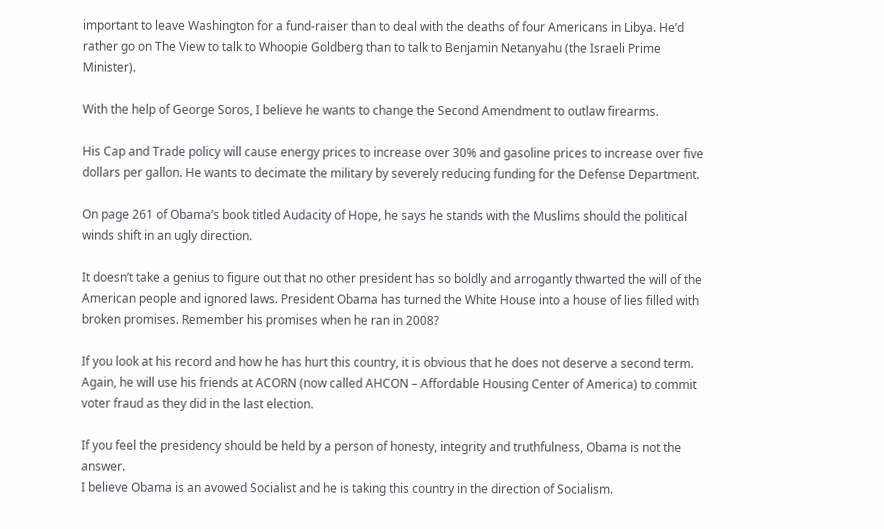important to leave Washington for a fund-raiser than to deal with the deaths of four Americans in Libya. He’d rather go on The View to talk to Whoopie Goldberg than to talk to Benjamin Netanyahu (the Israeli Prime Minister).

With the help of George Soros, I believe he wants to change the Second Amendment to outlaw firearms.

His Cap and Trade policy will cause energy prices to increase over 30% and gasoline prices to increase over five dollars per gallon. He wants to decimate the military by severely reducing funding for the Defense Department.

On page 261 of Obama’s book titled Audacity of Hope, he says he stands with the Muslims should the political winds shift in an ugly direction.

It doesn’t take a genius to figure out that no other president has so boldly and arrogantly thwarted the will of the American people and ignored laws. President Obama has turned the White House into a house of lies filled with broken promises. Remember his promises when he ran in 2008?

If you look at his record and how he has hurt this country, it is obvious that he does not deserve a second term. Again, he will use his friends at ACORN (now called AHCON – Affordable Housing Center of America) to commit voter fraud as they did in the last election.

If you feel the presidency should be held by a person of honesty, integrity and truthfulness, Obama is not the answer.
I believe Obama is an avowed Socialist and he is taking this country in the direction of Socialism.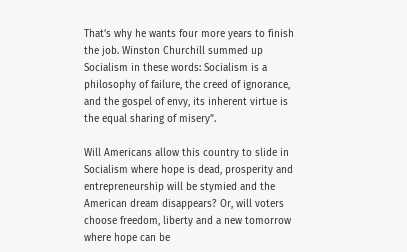That’s why he wants four more years to finish the job. Winston Churchill summed up Socialism in these words: Socialism is a philosophy of failure, the creed of ignorance, and the gospel of envy, its inherent virtue is the equal sharing of misery”.

Will Americans allow this country to slide in Socialism where hope is dead, prosperity and entrepreneurship will be stymied and the American dream disappears? Or, will voters choose freedom, liberty and a new tomorrow where hope can be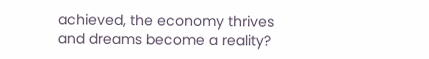achieved, the economy thrives and dreams become a reality?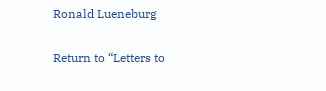Ronald Lueneburg

Return to “Letters to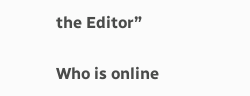the Editor”

Who is online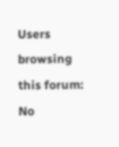Users browsing this forum: No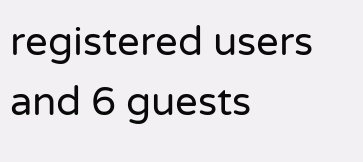registered users and 6 guests